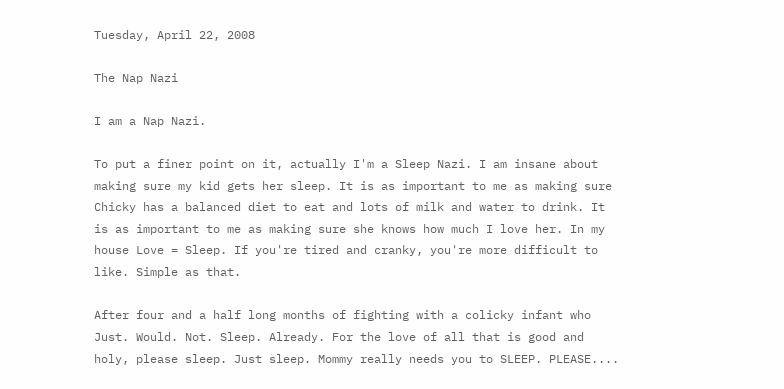Tuesday, April 22, 2008

The Nap Nazi

I am a Nap Nazi.

To put a finer point on it, actually I'm a Sleep Nazi. I am insane about making sure my kid gets her sleep. It is as important to me as making sure Chicky has a balanced diet to eat and lots of milk and water to drink. It is as important to me as making sure she knows how much I love her. In my house Love = Sleep. If you're tired and cranky, you're more difficult to like. Simple as that.

After four and a half long months of fighting with a colicky infant who Just. Would. Not. Sleep. Already. For the love of all that is good and holy, please sleep. Just sleep. Mommy really needs you to SLEEP. PLEASE....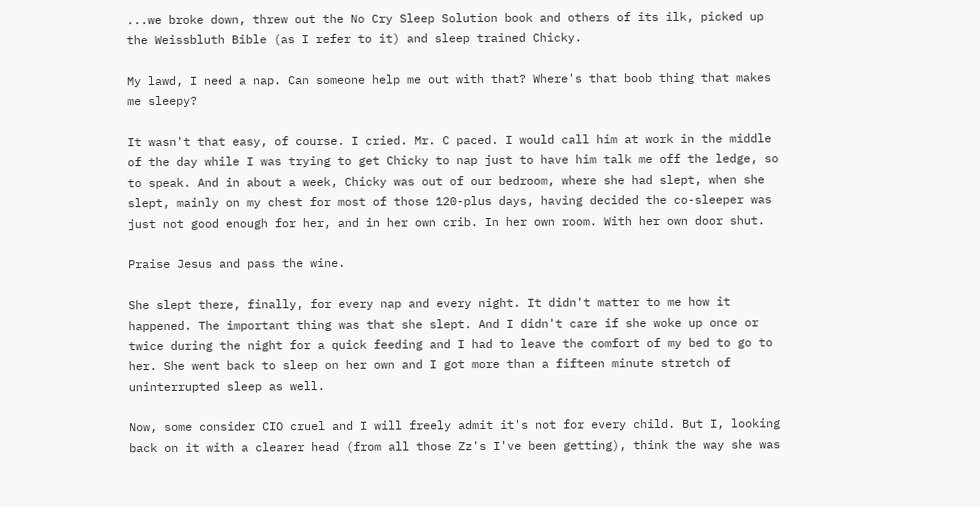...we broke down, threw out the No Cry Sleep Solution book and others of its ilk, picked up the Weissbluth Bible (as I refer to it) and sleep trained Chicky.

My lawd, I need a nap. Can someone help me out with that? Where's that boob thing that makes me sleepy?

It wasn't that easy, of course. I cried. Mr. C paced. I would call him at work in the middle of the day while I was trying to get Chicky to nap just to have him talk me off the ledge, so to speak. And in about a week, Chicky was out of our bedroom, where she had slept, when she slept, mainly on my chest for most of those 120-plus days, having decided the co-sleeper was just not good enough for her, and in her own crib. In her own room. With her own door shut.

Praise Jesus and pass the wine.

She slept there, finally, for every nap and every night. It didn't matter to me how it happened. The important thing was that she slept. And I didn't care if she woke up once or twice during the night for a quick feeding and I had to leave the comfort of my bed to go to her. She went back to sleep on her own and I got more than a fifteen minute stretch of uninterrupted sleep as well.

Now, some consider CIO cruel and I will freely admit it's not for every child. But I, looking back on it with a clearer head (from all those Zz's I've been getting), think the way she was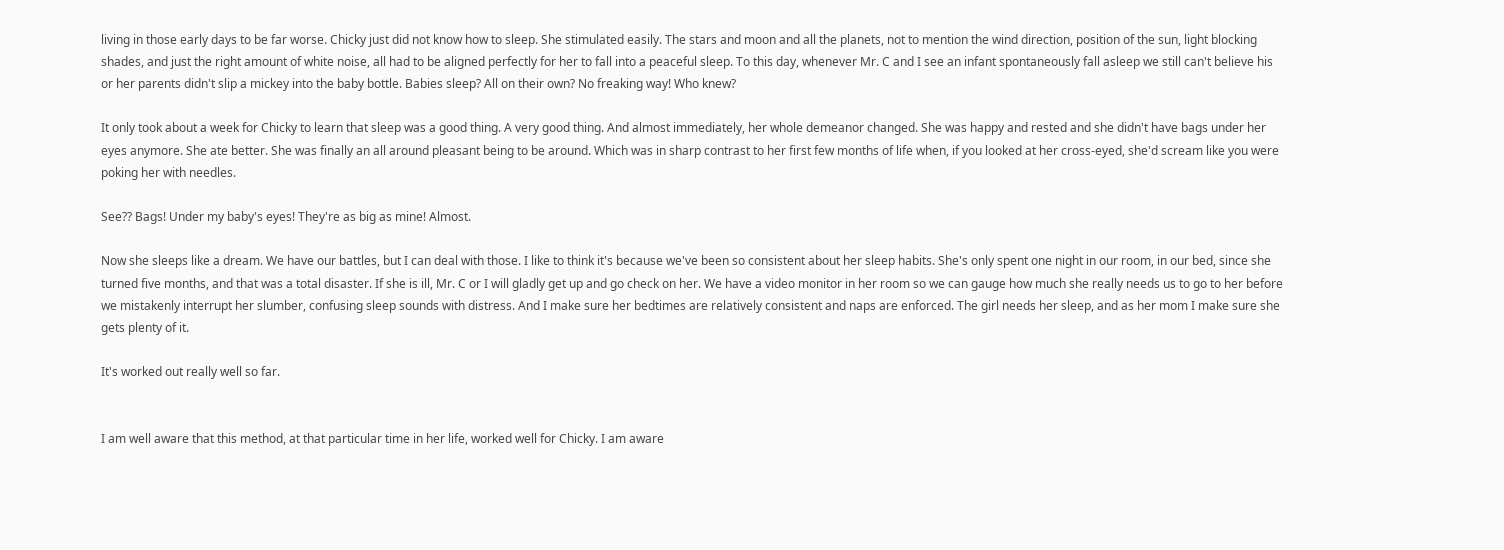living in those early days to be far worse. Chicky just did not know how to sleep. She stimulated easily. The stars and moon and all the planets, not to mention the wind direction, position of the sun, light blocking shades, and just the right amount of white noise, all had to be aligned perfectly for her to fall into a peaceful sleep. To this day, whenever Mr. C and I see an infant spontaneously fall asleep we still can't believe his or her parents didn't slip a mickey into the baby bottle. Babies sleep? All on their own? No freaking way! Who knew?

It only took about a week for Chicky to learn that sleep was a good thing. A very good thing. And almost immediately, her whole demeanor changed. She was happy and rested and she didn't have bags under her eyes anymore. She ate better. She was finally an all around pleasant being to be around. Which was in sharp contrast to her first few months of life when, if you looked at her cross-eyed, she'd scream like you were poking her with needles.

See?? Bags! Under my baby's eyes! They're as big as mine! Almost.

Now she sleeps like a dream. We have our battles, but I can deal with those. I like to think it's because we've been so consistent about her sleep habits. She's only spent one night in our room, in our bed, since she turned five months, and that was a total disaster. If she is ill, Mr. C or I will gladly get up and go check on her. We have a video monitor in her room so we can gauge how much she really needs us to go to her before we mistakenly interrupt her slumber, confusing sleep sounds with distress. And I make sure her bedtimes are relatively consistent and naps are enforced. The girl needs her sleep, and as her mom I make sure she gets plenty of it.

It's worked out really well so far.


I am well aware that this method, at that particular time in her life, worked well for Chicky. I am aware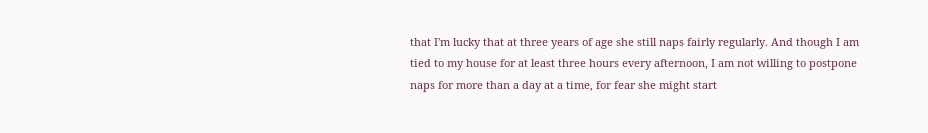that I'm lucky that at three years of age she still naps fairly regularly. And though I am tied to my house for at least three hours every afternoon, I am not willing to postpone naps for more than a day at a time, for fear she might start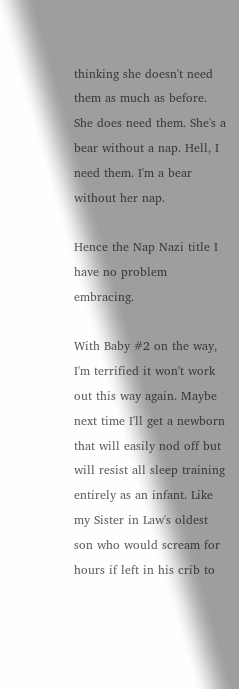thinking she doesn't need them as much as before. She does need them. She's a bear without a nap. Hell, I need them. I'm a bear without her nap.

Hence the Nap Nazi title I have no problem embracing.

With Baby #2 on the way, I'm terrified it won't work out this way again. Maybe next time I'll get a newborn that will easily nod off but will resist all sleep training entirely as an infant. Like my Sister in Law's oldest son who would scream for hours if left in his crib to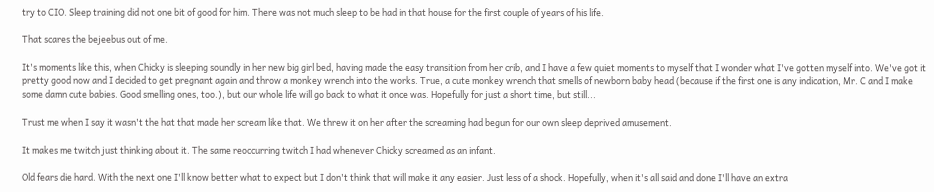try to CIO. Sleep training did not one bit of good for him. There was not much sleep to be had in that house for the first couple of years of his life.

That scares the bejeebus out of me.

It's moments like this, when Chicky is sleeping soundly in her new big girl bed, having made the easy transition from her crib, and I have a few quiet moments to myself that I wonder what I've gotten myself into. We've got it pretty good now and I decided to get pregnant again and throw a monkey wrench into the works. True, a cute monkey wrench that smells of newborn baby head (because if the first one is any indication, Mr. C and I make some damn cute babies. Good smelling ones, too.), but our whole life will go back to what it once was. Hopefully for just a short time, but still...

Trust me when I say it wasn't the hat that made her scream like that. We threw it on her after the screaming had begun for our own sleep deprived amusement.

It makes me twitch just thinking about it. The same reoccurring twitch I had whenever Chicky screamed as an infant.

Old fears die hard. With the next one I'll know better what to expect but I don't think that will make it any easier. Just less of a shock. Hopefully, when it's all said and done I'll have an extra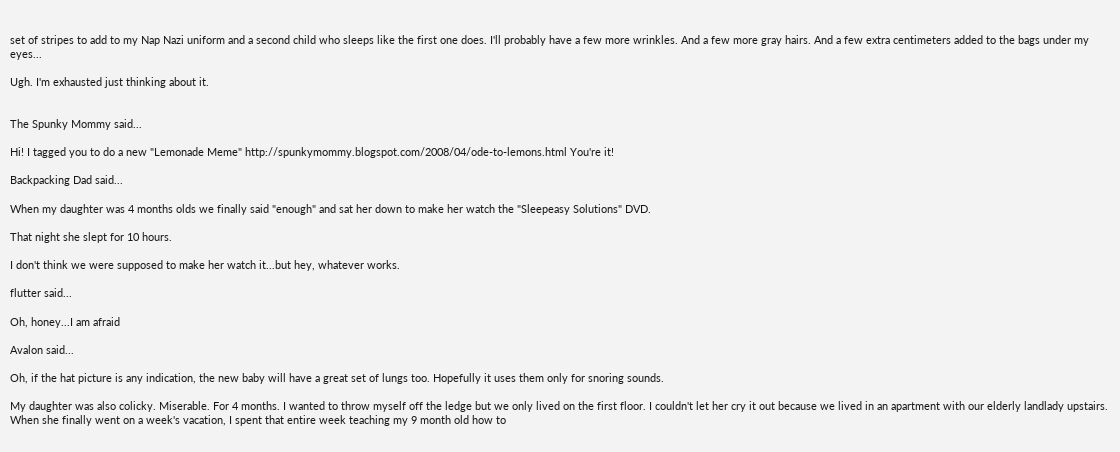set of stripes to add to my Nap Nazi uniform and a second child who sleeps like the first one does. I'll probably have a few more wrinkles. And a few more gray hairs. And a few extra centimeters added to the bags under my eyes...

Ugh. I'm exhausted just thinking about it.


The Spunky Mommy said...

Hi! I tagged you to do a new "Lemonade Meme" http://spunkymommy.blogspot.com/2008/04/ode-to-lemons.html You're it!

Backpacking Dad said...

When my daughter was 4 months olds we finally said "enough" and sat her down to make her watch the "Sleepeasy Solutions" DVD.

That night she slept for 10 hours.

I don't think we were supposed to make her watch it...but hey, whatever works.

flutter said...

Oh, honey...I am afraid

Avalon said...

Oh, if the hat picture is any indication, the new baby will have a great set of lungs too. Hopefully it uses them only for snoring sounds.

My daughter was also colicky. Miserable. For 4 months. I wanted to throw myself off the ledge but we only lived on the first floor. I couldn't let her cry it out because we lived in an apartment with our elderly landlady upstairs. When she finally went on a week's vacation, I spent that entire week teaching my 9 month old how to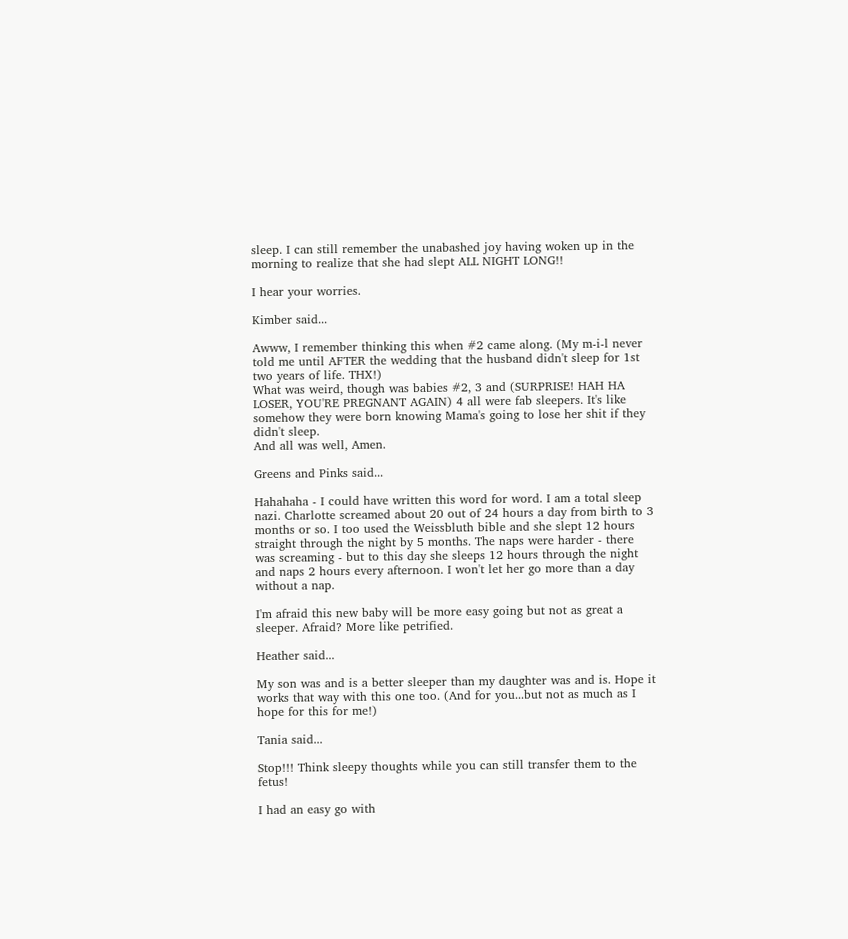sleep. I can still remember the unabashed joy having woken up in the morning to realize that she had slept ALL NIGHT LONG!!

I hear your worries.

Kimber said...

Awww, I remember thinking this when #2 came along. (My m-i-l never told me until AFTER the wedding that the husband didn't sleep for 1st two years of life. THX!)
What was weird, though was babies #2, 3 and (SURPRISE! HAH HA LOSER, YOU'RE PREGNANT AGAIN) 4 all were fab sleepers. It's like somehow they were born knowing Mama's going to lose her shit if they didn't sleep.
And all was well, Amen.

Greens and Pinks said...

Hahahaha - I could have written this word for word. I am a total sleep nazi. Charlotte screamed about 20 out of 24 hours a day from birth to 3 months or so. I too used the Weissbluth bible and she slept 12 hours straight through the night by 5 months. The naps were harder - there was screaming - but to this day she sleeps 12 hours through the night and naps 2 hours every afternoon. I won't let her go more than a day without a nap.

I'm afraid this new baby will be more easy going but not as great a sleeper. Afraid? More like petrified.

Heather said...

My son was and is a better sleeper than my daughter was and is. Hope it works that way with this one too. (And for you...but not as much as I hope for this for me!)

Tania said...

Stop!!! Think sleepy thoughts while you can still transfer them to the fetus!

I had an easy go with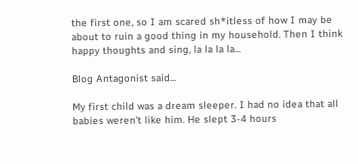the first one, so I am scared sh*itless of how I may be about to ruin a good thing in my household. Then I think happy thoughts and sing, la la la la...

Blog Antagonist said...

My first child was a dream sleeper. I had no idea that all babies weren't like him. He slept 3-4 hours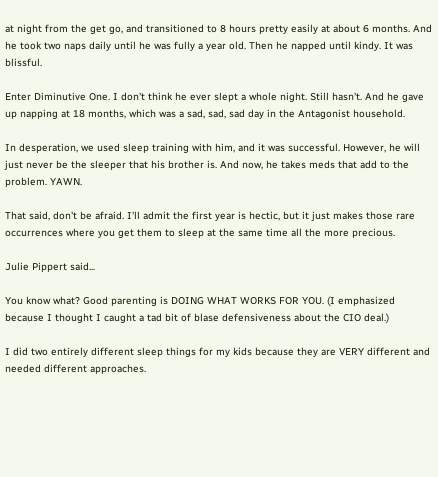at night from the get go, and transitioned to 8 hours pretty easily at about 6 months. And he took two naps daily until he was fully a year old. Then he napped until kindy. It was blissful.

Enter Diminutive One. I don't think he ever slept a whole night. Still hasn't. And he gave up napping at 18 months, which was a sad, sad, sad day in the Antagonist household.

In desperation, we used sleep training with him, and it was successful. However, he will just never be the sleeper that his brother is. And now, he takes meds that add to the problem. YAWN.

That said, don't be afraid. I'll admit the first year is hectic, but it just makes those rare occurrences where you get them to sleep at the same time all the more precious.

Julie Pippert said...

You know what? Good parenting is DOING WHAT WORKS FOR YOU. (I emphasized because I thought I caught a tad bit of blase defensiveness about the CIO deal.)

I did two entirely different sleep things for my kids because they are VERY different and needed different approaches.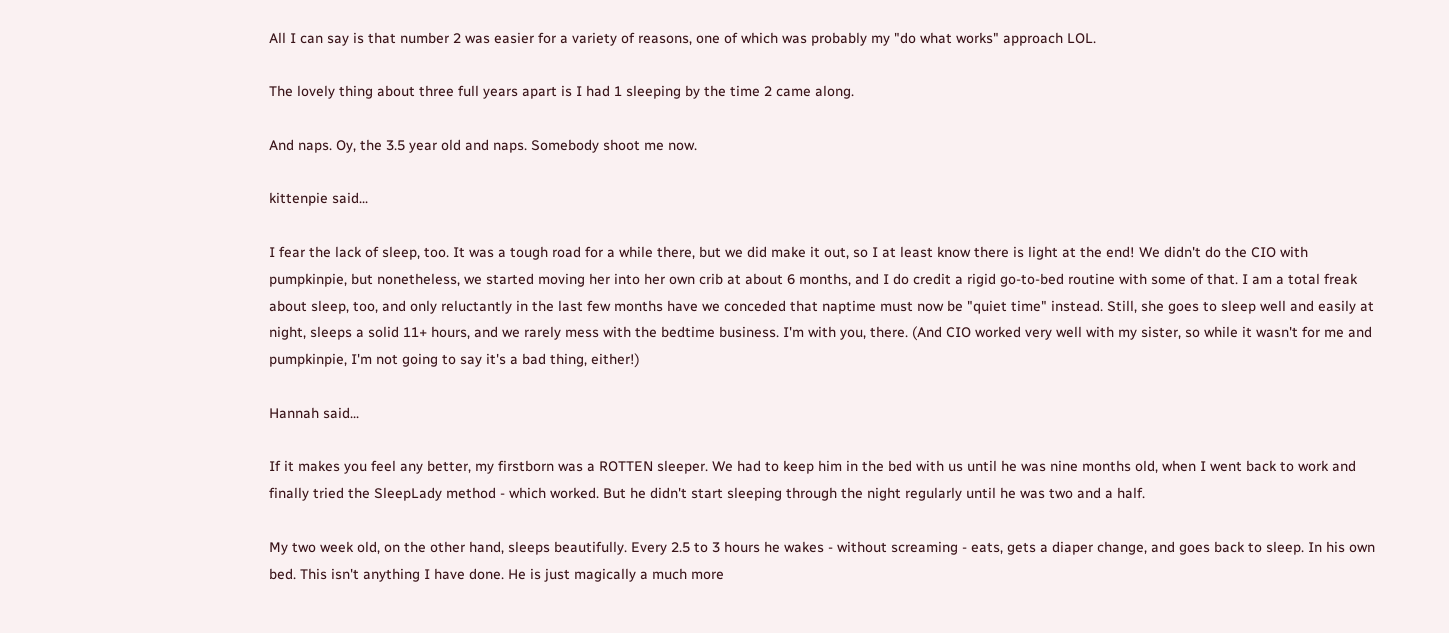All I can say is that number 2 was easier for a variety of reasons, one of which was probably my "do what works" approach LOL.

The lovely thing about three full years apart is I had 1 sleeping by the time 2 came along.

And naps. Oy, the 3.5 year old and naps. Somebody shoot me now.

kittenpie said...

I fear the lack of sleep, too. It was a tough road for a while there, but we did make it out, so I at least know there is light at the end! We didn't do the CIO with pumpkinpie, but nonetheless, we started moving her into her own crib at about 6 months, and I do credit a rigid go-to-bed routine with some of that. I am a total freak about sleep, too, and only reluctantly in the last few months have we conceded that naptime must now be "quiet time" instead. Still, she goes to sleep well and easily at night, sleeps a solid 11+ hours, and we rarely mess with the bedtime business. I'm with you, there. (And CIO worked very well with my sister, so while it wasn't for me and pumpkinpie, I'm not going to say it's a bad thing, either!)

Hannah said...

If it makes you feel any better, my firstborn was a ROTTEN sleeper. We had to keep him in the bed with us until he was nine months old, when I went back to work and finally tried the SleepLady method - which worked. But he didn't start sleeping through the night regularly until he was two and a half.

My two week old, on the other hand, sleeps beautifully. Every 2.5 to 3 hours he wakes - without screaming - eats, gets a diaper change, and goes back to sleep. In his own bed. This isn't anything I have done. He is just magically a much more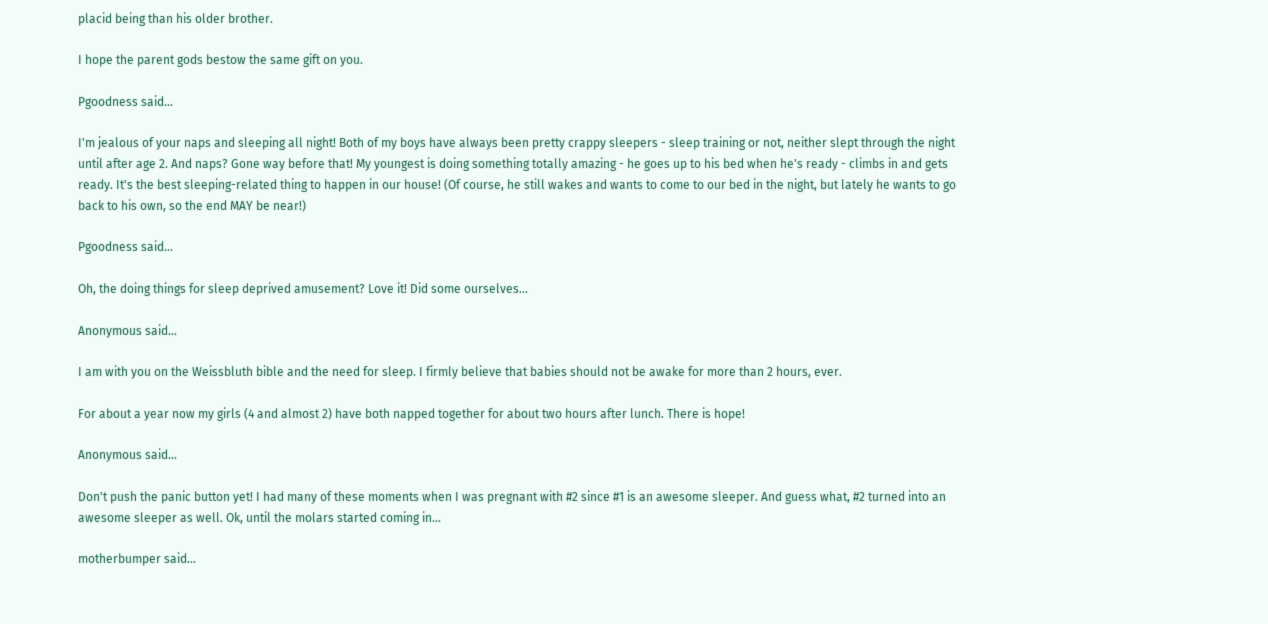placid being than his older brother.

I hope the parent gods bestow the same gift on you.

Pgoodness said...

I'm jealous of your naps and sleeping all night! Both of my boys have always been pretty crappy sleepers - sleep training or not, neither slept through the night until after age 2. And naps? Gone way before that! My youngest is doing something totally amazing - he goes up to his bed when he's ready - climbs in and gets ready. It's the best sleeping-related thing to happen in our house! (Of course, he still wakes and wants to come to our bed in the night, but lately he wants to go back to his own, so the end MAY be near!)

Pgoodness said...

Oh, the doing things for sleep deprived amusement? Love it! Did some ourselves...

Anonymous said...

I am with you on the Weissbluth bible and the need for sleep. I firmly believe that babies should not be awake for more than 2 hours, ever.

For about a year now my girls (4 and almost 2) have both napped together for about two hours after lunch. There is hope!

Anonymous said...

Don't push the panic button yet! I had many of these moments when I was pregnant with #2 since #1 is an awesome sleeper. And guess what, #2 turned into an awesome sleeper as well. Ok, until the molars started coming in...

motherbumper said...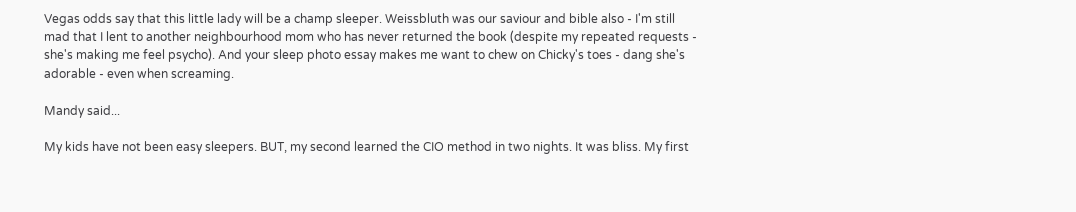Vegas odds say that this little lady will be a champ sleeper. Weissbluth was our saviour and bible also - I'm still mad that I lent to another neighbourhood mom who has never returned the book (despite my repeated requests - she's making me feel psycho). And your sleep photo essay makes me want to chew on Chicky's toes - dang she's adorable - even when screaming.

Mandy said...

My kids have not been easy sleepers. BUT, my second learned the CIO method in two nights. It was bliss. My first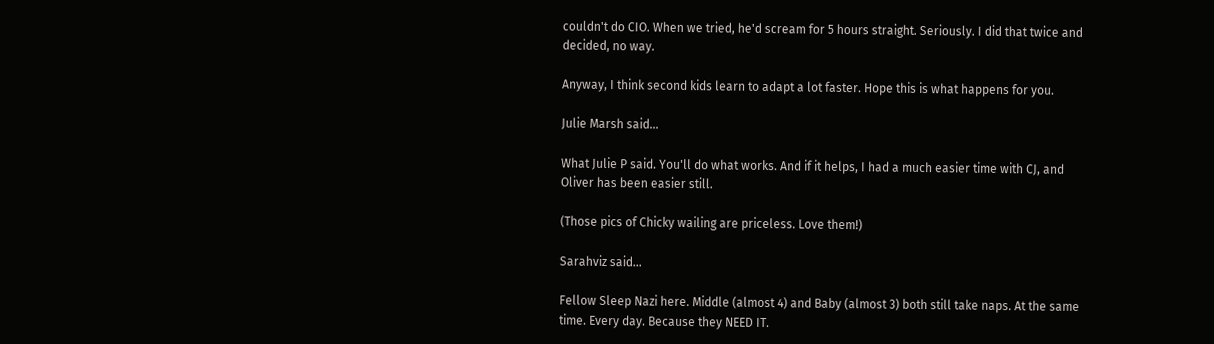couldn't do CIO. When we tried, he'd scream for 5 hours straight. Seriously. I did that twice and decided, no way.

Anyway, I think second kids learn to adapt a lot faster. Hope this is what happens for you.

Julie Marsh said...

What Julie P said. You'll do what works. And if it helps, I had a much easier time with CJ, and Oliver has been easier still.

(Those pics of Chicky wailing are priceless. Love them!)

Sarahviz said...

Fellow Sleep Nazi here. Middle (almost 4) and Baby (almost 3) both still take naps. At the same time. Every day. Because they NEED IT.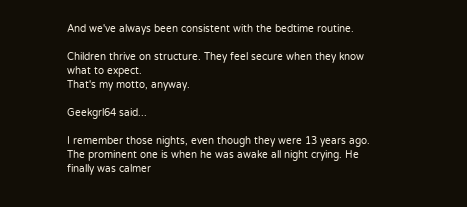And we've always been consistent with the bedtime routine.

Children thrive on structure. They feel secure when they know what to expect.
That's my motto, anyway.

Geekgrl64 said...

I remember those nights, even though they were 13 years ago. The prominent one is when he was awake all night crying. He finally was calmer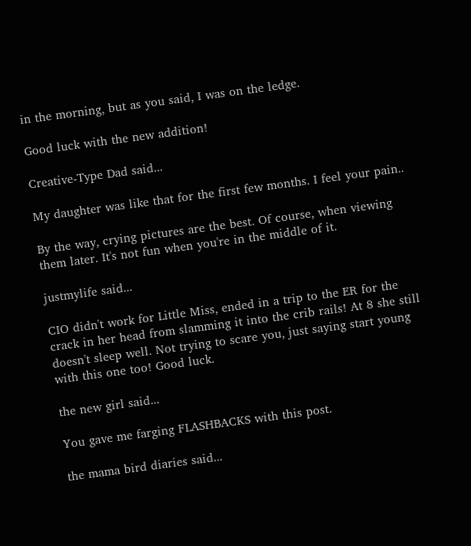in the morning, but as you said, I was on the ledge.

Good luck with the new addition!

Creative-Type Dad said...

My daughter was like that for the first few months. I feel your pain..

By the way, crying pictures are the best. Of course, when viewing them later. It's not fun when you're in the middle of it.

justmylife said...

CIO didn't work for Little Miss, ended in a trip to the ER for the crack in her head from slamming it into the crib rails! At 8 she still doesn't sleep well. Not trying to scare you, just saying start young with this one too! Good luck.

the new girl said...

You gave me farging FLASHBACKS with this post.

the mama bird diaries said...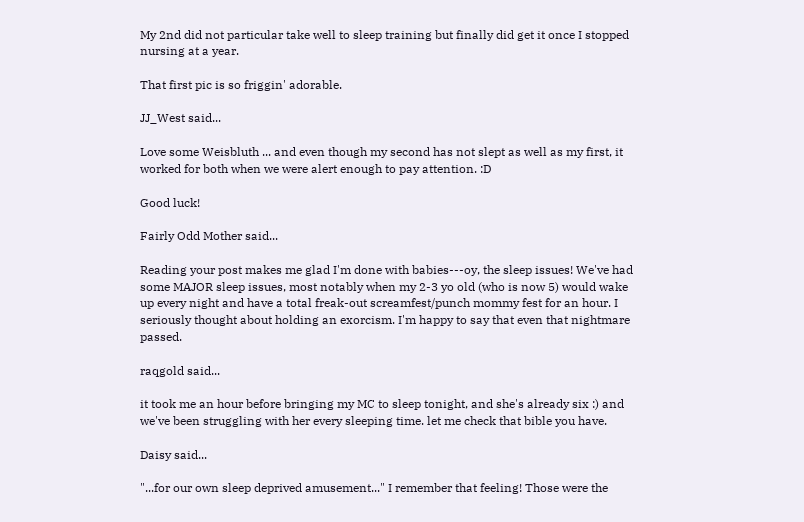My 2nd did not particular take well to sleep training but finally did get it once I stopped nursing at a year.

That first pic is so friggin' adorable.

JJ_West said...

Love some Weisbluth ... and even though my second has not slept as well as my first, it worked for both when we were alert enough to pay attention. :D

Good luck!

Fairly Odd Mother said...

Reading your post makes me glad I'm done with babies---oy, the sleep issues! We've had some MAJOR sleep issues, most notably when my 2-3 yo old (who is now 5) would wake up every night and have a total freak-out screamfest/punch mommy fest for an hour. I seriously thought about holding an exorcism. I'm happy to say that even that nightmare passed.

raqgold said...

it took me an hour before bringing my MC to sleep tonight, and she's already six :) and we've been struggling with her every sleeping time. let me check that bible you have.

Daisy said...

"...for our own sleep deprived amusement..." I remember that feeling! Those were the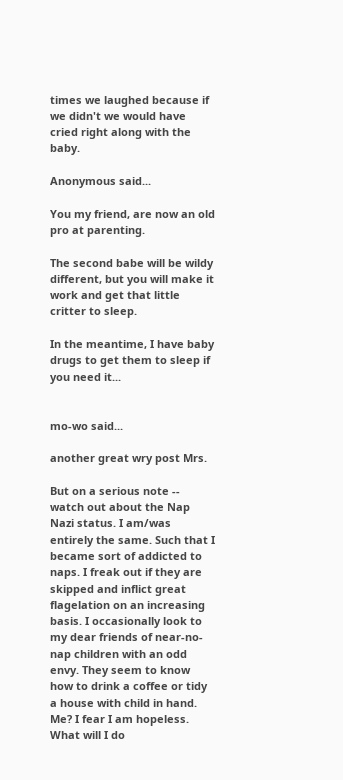times we laughed because if we didn't we would have cried right along with the baby.

Anonymous said...

You my friend, are now an old pro at parenting.

The second babe will be wildy different, but you will make it work and get that little critter to sleep.

In the meantime, I have baby drugs to get them to sleep if you need it...


mo-wo said...

another great wry post Mrs.

But on a serious note -- watch out about the Nap Nazi status. I am/was entirely the same. Such that I became sort of addicted to naps. I freak out if they are skipped and inflict great flagelation on an increasing basis. I occasionally look to my dear friends of near-no-nap children with an odd envy. They seem to know how to drink a coffee or tidy a house with child in hand. Me? I fear I am hopeless. What will I do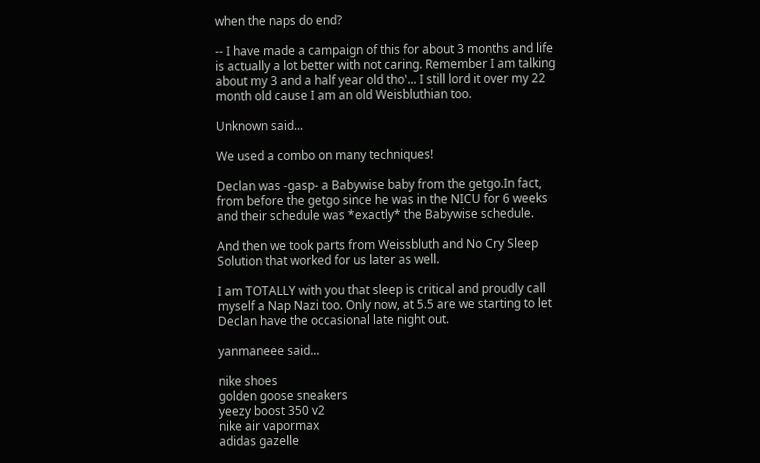when the naps do end?

-- I have made a campaign of this for about 3 months and life is actually a lot better with not caring. Remember I am talking about my 3 and a half year old tho'... I still lord it over my 22 month old cause I am an old Weisbluthian too.

Unknown said...

We used a combo on many techniques!

Declan was -gasp- a Babywise baby from the getgo.In fact, from before the getgo since he was in the NICU for 6 weeks and their schedule was *exactly* the Babywise schedule.

And then we took parts from Weissbluth and No Cry Sleep Solution that worked for us later as well.

I am TOTALLY with you that sleep is critical and proudly call myself a Nap Nazi too. Only now, at 5.5 are we starting to let Declan have the occasional late night out.

yanmaneee said...

nike shoes
golden goose sneakers
yeezy boost 350 v2
nike air vapormax
adidas gazelle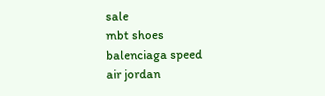sale
mbt shoes
balenciaga speed
air jordan